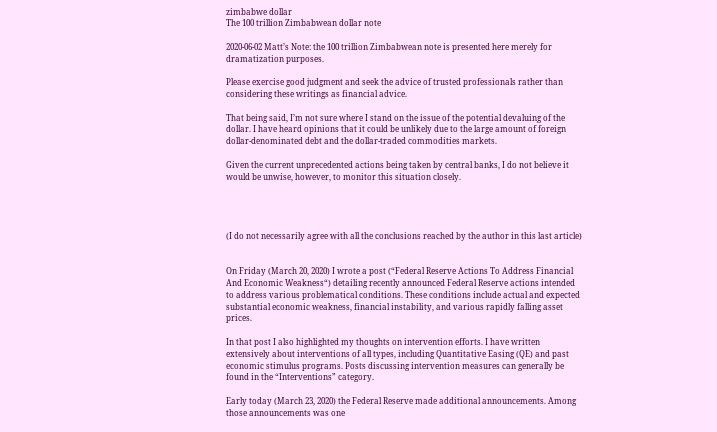zimbabwe dollar
The 100 trillion Zimbabwean dollar note

2020-06-02 Matt’s Note: the 100 trillion Zimbabwean note is presented here merely for dramatization purposes.

Please exercise good judgment and seek the advice of trusted professionals rather than considering these writings as financial advice.

That being said, I’m not sure where I stand on the issue of the potential devaluing of the dollar. I have heard opinions that it could be unlikely due to the large amount of foreign dollar-denominated debt and the dollar-traded commodities markets.

Given the current unprecedented actions being taken by central banks, I do not believe it would be unwise, however, to monitor this situation closely.




(I do not necessarily agree with all the conclusions reached by the author in this last article)


On Friday (March 20, 2020) I wrote a post (“Federal Reserve Actions To Address Financial And Economic Weakness“) detailing recently announced Federal Reserve actions intended to address various problematical conditions. These conditions include actual and expected substantial economic weakness, financial instability, and various rapidly falling asset prices.

In that post I also highlighted my thoughts on intervention efforts. I have written extensively about interventions of all types, including Quantitative Easing (QE) and past economic stimulus programs. Posts discussing intervention measures can generally be found in the “Interventions” category.

Early today (March 23, 2020) the Federal Reserve made additional announcements. Among those announcements was one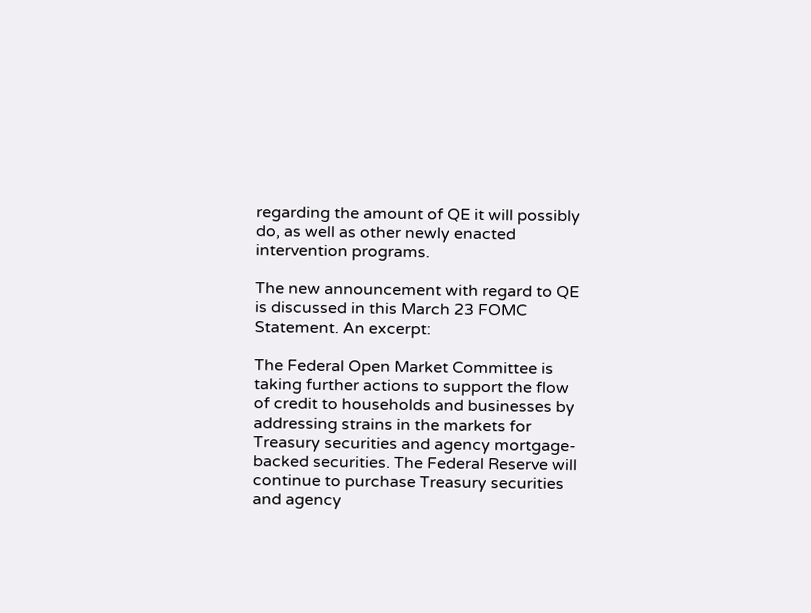regarding the amount of QE it will possibly do, as well as other newly enacted intervention programs.

The new announcement with regard to QE is discussed in this March 23 FOMC Statement. An excerpt:

The Federal Open Market Committee is taking further actions to support the flow of credit to households and businesses by addressing strains in the markets for Treasury securities and agency mortgage-backed securities. The Federal Reserve will continue to purchase Treasury securities and agency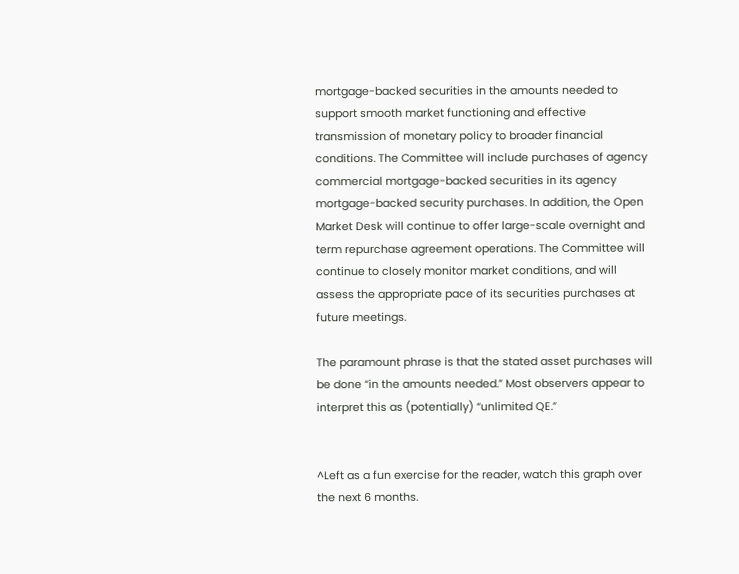mortgage-backed securities in the amounts needed to support smooth market functioning and effective transmission of monetary policy to broader financial conditions. The Committee will include purchases of agency commercial mortgage-backed securities in its agency mortgage-backed security purchases. In addition, the Open Market Desk will continue to offer large-scale overnight and term repurchase agreement operations. The Committee will continue to closely monitor market conditions, and will assess the appropriate pace of its securities purchases at future meetings.

The paramount phrase is that the stated asset purchases will be done “in the amounts needed.” Most observers appear to interpret this as (potentially) “unlimited QE.”


^Left as a fun exercise for the reader, watch this graph over the next 6 months.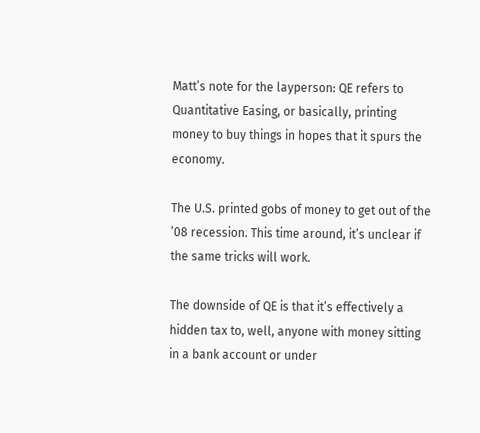Matt’s note for the layperson: QE refers to Quantitative Easing, or basically, printing money to buy things in hopes that it spurs the economy.

The U.S. printed gobs of money to get out of the ’08 recession. This time around, it’s unclear if the same tricks will work.

The downside of QE is that it’s effectively a hidden tax to, well, anyone with money sitting in a bank account or under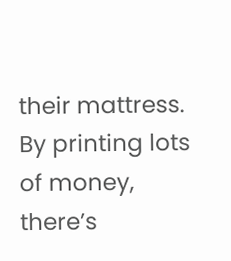their mattress. By printing lots of money, there’s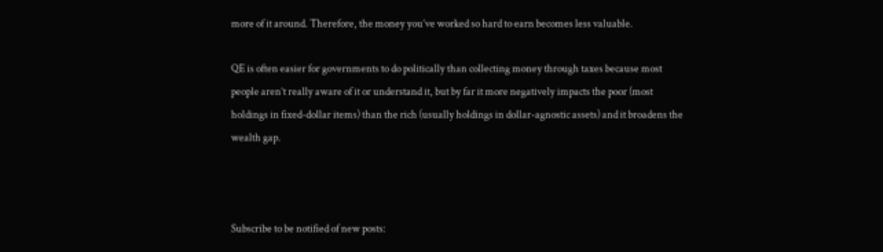more of it around. Therefore, the money you’ve worked so hard to earn becomes less valuable.

QE is often easier for governments to do politically than collecting money through taxes because most people aren’t really aware of it or understand it, but by far it more negatively impacts the poor (most holdings in fixed-dollar items) than the rich (usually holdings in dollar-agnostic assets) and it broadens the wealth gap.



Subscribe to be notified of new posts: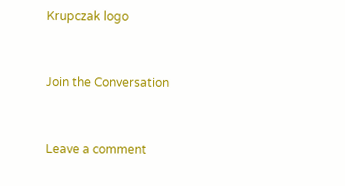Krupczak logo


Join the Conversation


Leave a comment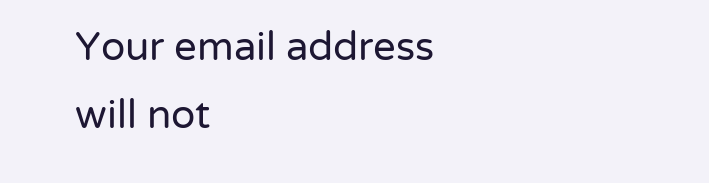Your email address will not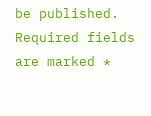be published. Required fields are marked *